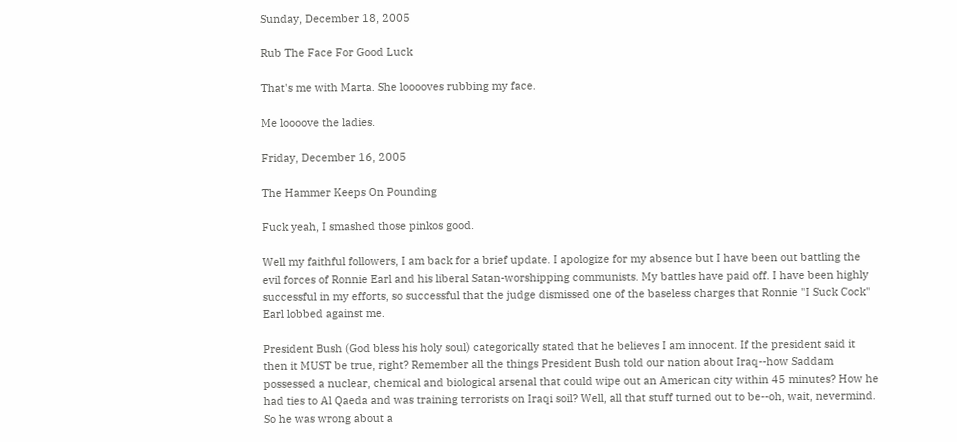Sunday, December 18, 2005

Rub The Face For Good Luck

That's me with Marta. She looooves rubbing my face.

Me loooove the ladies.

Friday, December 16, 2005

The Hammer Keeps On Pounding

Fuck yeah, I smashed those pinkos good.

Well my faithful followers, I am back for a brief update. I apologize for my absence but I have been out battling the evil forces of Ronnie Earl and his liberal Satan-worshipping communists. My battles have paid off. I have been highly successful in my efforts, so successful that the judge dismissed one of the baseless charges that Ronnie "I Suck Cock" Earl lobbed against me.

President Bush (God bless his holy soul) categorically stated that he believes I am innocent. If the president said it then it MUST be true, right? Remember all the things President Bush told our nation about Iraq--how Saddam possessed a nuclear, chemical and biological arsenal that could wipe out an American city within 45 minutes? How he had ties to Al Qaeda and was training terrorists on Iraqi soil? Well, all that stuff turned out to be--oh, wait, nevermind. So he was wrong about a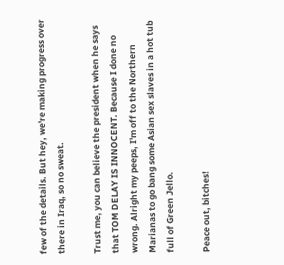few of the details. But hey, we're making progress over there in Iraq, so no sweat.

Trust me, you can believe the president when he says that TOM DELAY IS INNOCENT. Because I done no wrong. Alright my peeps, I'm off to the Northern Marianas to go bang some Asian sex slaves in a hot tub full of Green Jello.

Peace out, bitches!